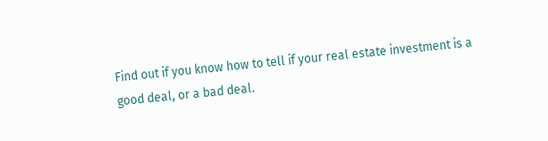Find out if you know how to tell if your real estate investment is a good deal, or a bad deal.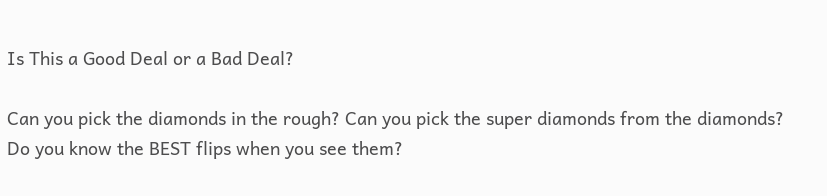Is This a Good Deal or a Bad Deal?

Can you pick the diamonds in the rough? Can you pick the super diamonds from the diamonds? Do you know the BEST flips when you see them?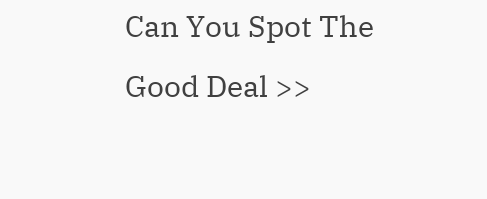Can You Spot The Good Deal >>